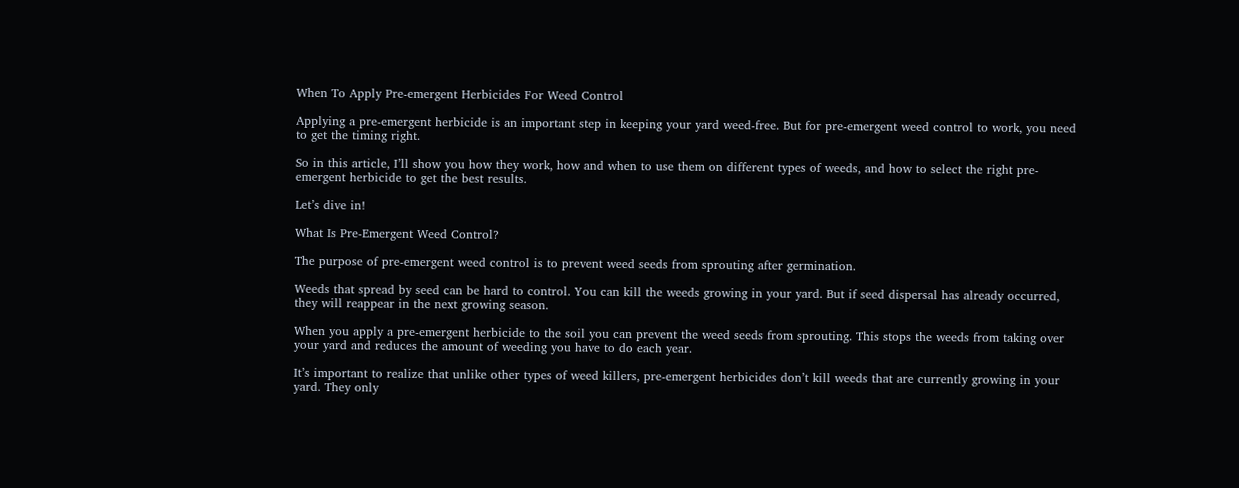When To Apply Pre-emergent Herbicides For Weed Control

Applying a pre-emergent herbicide is an important step in keeping your yard weed-free. But for pre-emergent weed control to work, you need to get the timing right.

So in this article, I’ll show you how they work, how and when to use them on different types of weeds, and how to select the right pre-emergent herbicide to get the best results.

Let’s dive in!

What Is Pre-Emergent Weed Control?

The purpose of pre-emergent weed control is to prevent weed seeds from sprouting after germination.

Weeds that spread by seed can be hard to control. You can kill the weeds growing in your yard. But if seed dispersal has already occurred, they will reappear in the next growing season.

When you apply a pre-emergent herbicide to the soil you can prevent the weed seeds from sprouting. This stops the weeds from taking over your yard and reduces the amount of weeding you have to do each year.

It’s important to realize that unlike other types of weed killers, pre-emergent herbicides don’t kill weeds that are currently growing in your yard. They only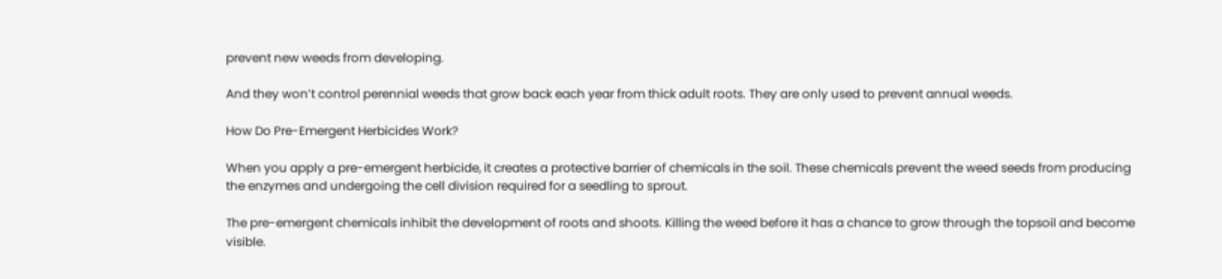prevent new weeds from developing.

And they won’t control perennial weeds that grow back each year from thick adult roots. They are only used to prevent annual weeds.

How Do Pre-Emergent Herbicides Work?

When you apply a pre-emergent herbicide, it creates a protective barrier of chemicals in the soil. These chemicals prevent the weed seeds from producing the enzymes and undergoing the cell division required for a seedling to sprout.

The pre-emergent chemicals inhibit the development of roots and shoots. Killing the weed before it has a chance to grow through the topsoil and become visible.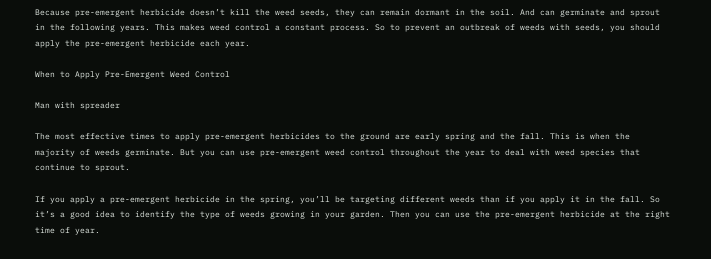Because pre-emergent herbicide doesn’t kill the weed seeds, they can remain dormant in the soil. And can germinate and sprout in the following years. This makes weed control a constant process. So to prevent an outbreak of weeds with seeds, you should apply the pre-emergent herbicide each year.

When to Apply Pre-Emergent Weed Control

Man with spreader

The most effective times to apply pre-emergent herbicides to the ground are early spring and the fall. This is when the majority of weeds germinate. But you can use pre-emergent weed control throughout the year to deal with weed species that continue to sprout.

If you apply a pre-emergent herbicide in the spring, you’ll be targeting different weeds than if you apply it in the fall. So it’s a good idea to identify the type of weeds growing in your garden. Then you can use the pre-emergent herbicide at the right time of year.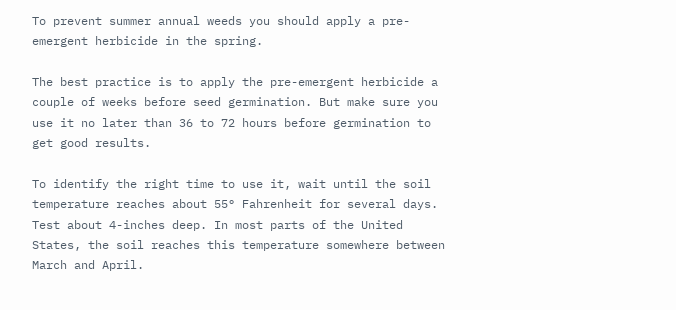To prevent summer annual weeds you should apply a pre-emergent herbicide in the spring.

The best practice is to apply the pre-emergent herbicide a couple of weeks before seed germination. But make sure you use it no later than 36 to 72 hours before germination to get good results.

To identify the right time to use it, wait until the soil temperature reaches about 55° Fahrenheit for several days. Test about 4-inches deep. In most parts of the United States, the soil reaches this temperature somewhere between March and April.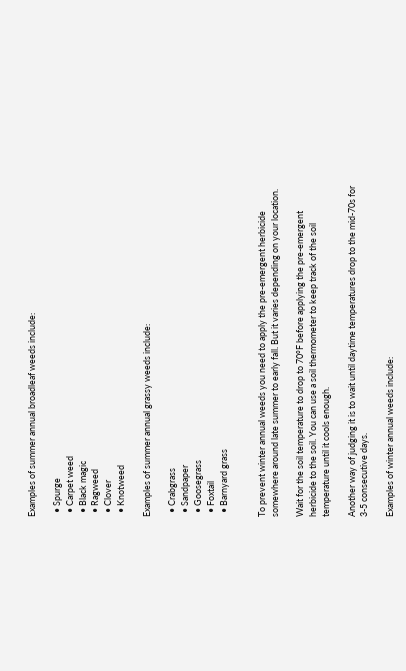Examples of summer annual broadleaf weeds include:

  • Spurge
  • Carpet weed
  • Black magic
  • Ragweed
  • Clover
  • Knotweed

Examples of summer annual grassy weeds include:

  • Crabgrass
  • Sandpaper
  • Goosegrass
  • Foxtail
  • Barnyard grass


To prevent winter annual weeds you need to apply the pre-emergent herbicide somewhere around late summer to early fall. But it varies depending on your location.

Wait for the soil temperature to drop to 70°F before applying the pre-emergent herbicide to the soil. You can use a soil thermometer to keep track of the soil temperature until it cools enough.

Another way of judging it is to wait until daytime temperatures drop to the mid-70s for 3-5 consecutive days.

Examples of winter annual weeds include: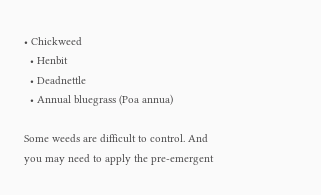• Chickweed
  • Henbit
  • Deadnettle
  • Annual bluegrass (Poa annua)

Some weeds are difficult to control. And you may need to apply the pre-emergent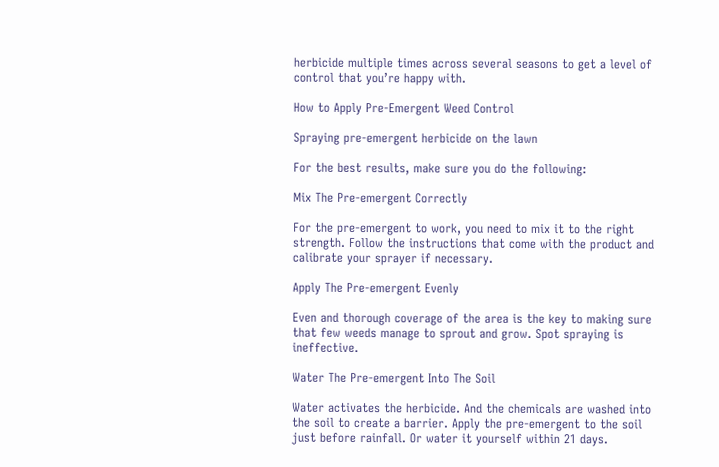herbicide multiple times across several seasons to get a level of control that you’re happy with.

How to Apply Pre-Emergent Weed Control

Spraying pre-emergent herbicide on the lawn

For the best results, make sure you do the following:

Mix The Pre-emergent Correctly

For the pre-emergent to work, you need to mix it to the right strength. Follow the instructions that come with the product and calibrate your sprayer if necessary.

Apply The Pre-emergent Evenly

Even and thorough coverage of the area is the key to making sure that few weeds manage to sprout and grow. Spot spraying is ineffective.

Water The Pre-emergent Into The Soil

Water activates the herbicide. And the chemicals are washed into the soil to create a barrier. Apply the pre-emergent to the soil just before rainfall. Or water it yourself within 21 days.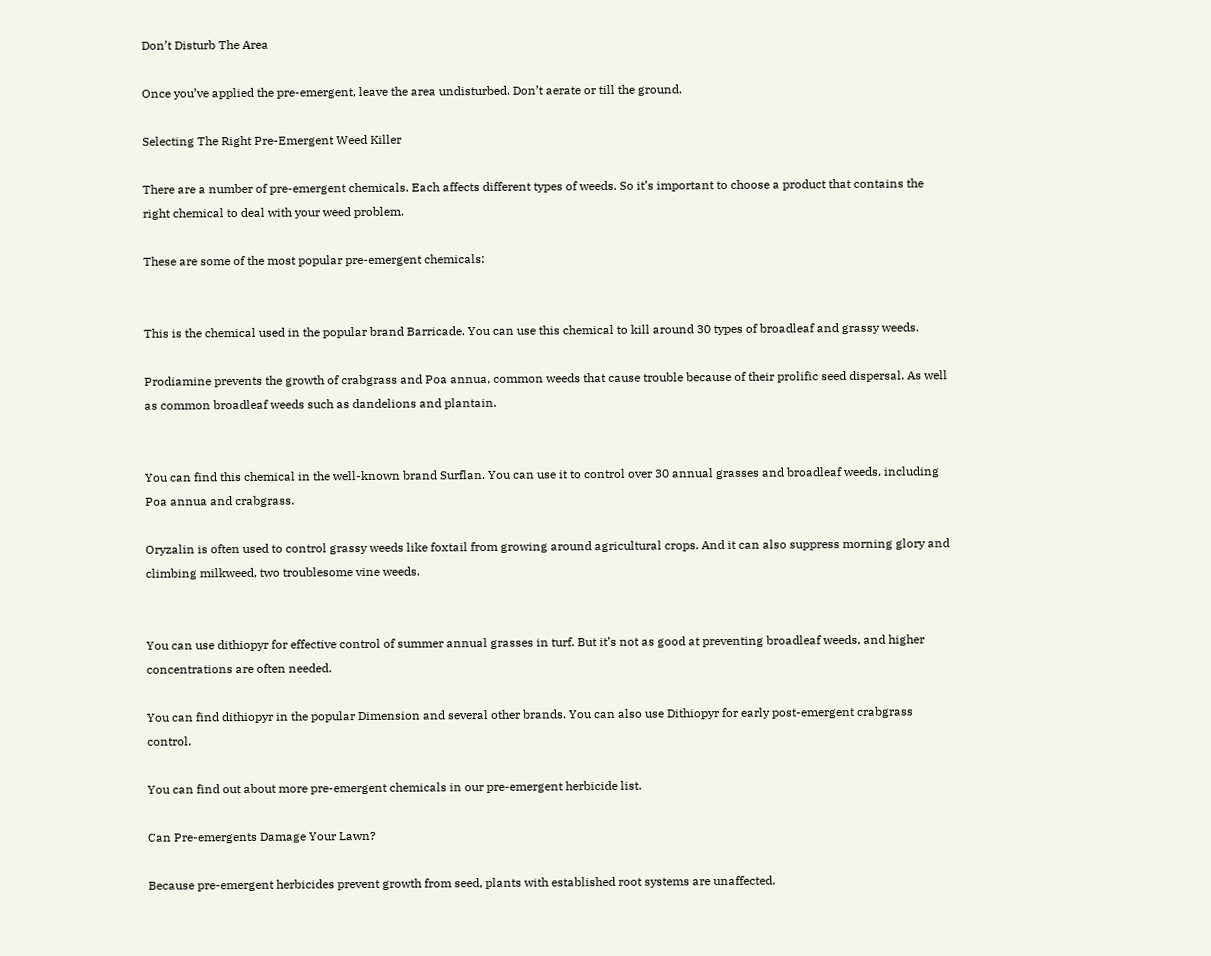Don’t Disturb The Area

Once you’ve applied the pre-emergent, leave the area undisturbed. Don’t aerate or till the ground.

Selecting The Right Pre-Emergent Weed Killer

There are a number of pre-emergent chemicals. Each affects different types of weeds. So it’s important to choose a product that contains the right chemical to deal with your weed problem.

These are some of the most popular pre-emergent chemicals:


This is the chemical used in the popular brand Barricade. You can use this chemical to kill around 30 types of broadleaf and grassy weeds.

Prodiamine prevents the growth of crabgrass and Poa annua, common weeds that cause trouble because of their prolific seed dispersal. As well as common broadleaf weeds such as dandelions and plantain.


You can find this chemical in the well-known brand Surflan. You can use it to control over 30 annual grasses and broadleaf weeds, including Poa annua and crabgrass.

Oryzalin is often used to control grassy weeds like foxtail from growing around agricultural crops. And it can also suppress morning glory and climbing milkweed, two troublesome vine weeds.


You can use dithiopyr for effective control of summer annual grasses in turf. But it’s not as good at preventing broadleaf weeds, and higher concentrations are often needed.

You can find dithiopyr in the popular Dimension and several other brands. You can also use Dithiopyr for early post-emergent crabgrass control.

You can find out about more pre-emergent chemicals in our pre-emergent herbicide list.

Can Pre-emergents Damage Your Lawn?

Because pre-emergent herbicides prevent growth from seed, plants with established root systems are unaffected.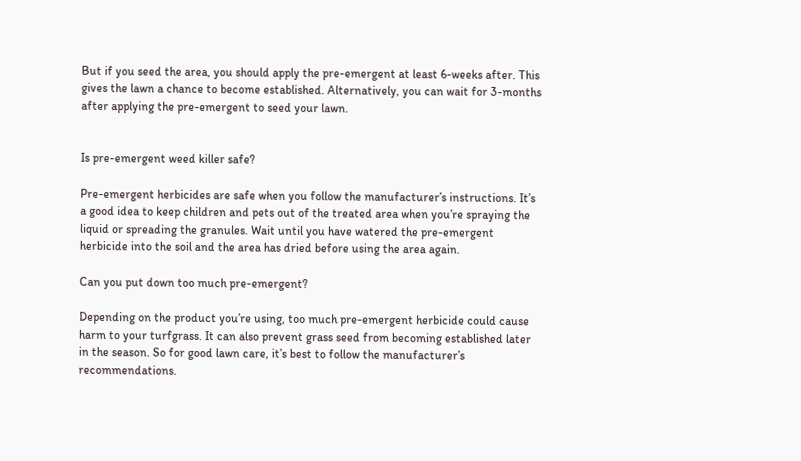But if you seed the area, you should apply the pre-emergent at least 6-weeks after. This gives the lawn a chance to become established. Alternatively, you can wait for 3-months after applying the pre-emergent to seed your lawn.


Is pre-emergent weed killer safe?

Pre-emergent herbicides are safe when you follow the manufacturer’s instructions. It’s a good idea to keep children and pets out of the treated area when you’re spraying the liquid or spreading the granules. Wait until you have watered the pre-emergent herbicide into the soil and the area has dried before using the area again.

Can you put down too much pre-emergent?

Depending on the product you’re using, too much pre-emergent herbicide could cause harm to your turfgrass. It can also prevent grass seed from becoming established later in the season. So for good lawn care, it’s best to follow the manufacturer’s recommendations.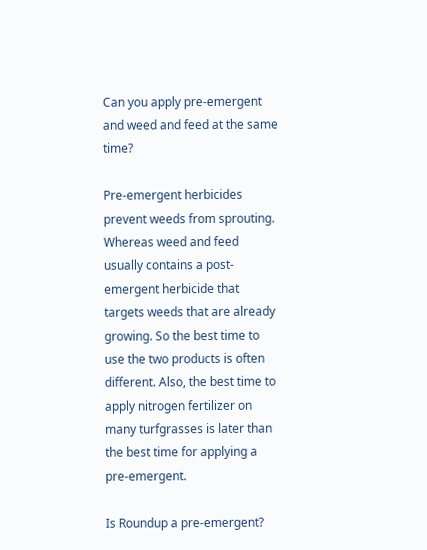Can you apply pre-emergent and weed and feed at the same time?

Pre-emergent herbicides prevent weeds from sprouting. Whereas weed and feed usually contains a post-emergent herbicide that targets weeds that are already growing. So the best time to use the two products is often different. Also, the best time to apply nitrogen fertilizer on many turfgrasses is later than the best time for applying a pre-emergent.

Is Roundup a pre-emergent?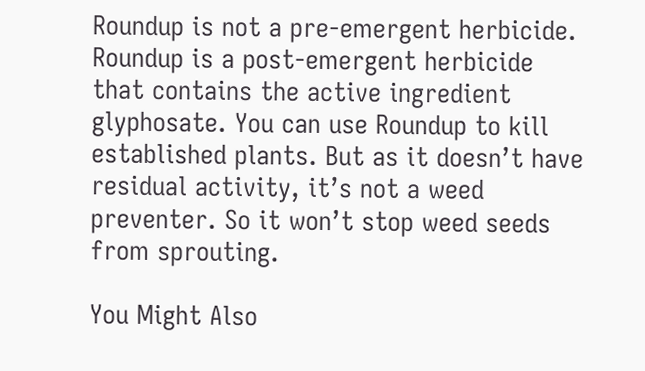Roundup is not a pre-emergent herbicide. Roundup is a post-emergent herbicide that contains the active ingredient glyphosate. You can use Roundup to kill established plants. But as it doesn’t have residual activity, it’s not a weed preventer. So it won’t stop weed seeds from sprouting.

You Might Also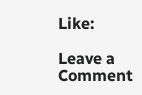Like:

Leave a Comment